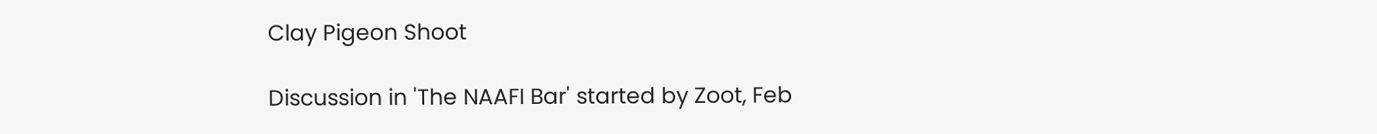Clay Pigeon Shoot

Discussion in 'The NAAFI Bar' started by Zoot, Feb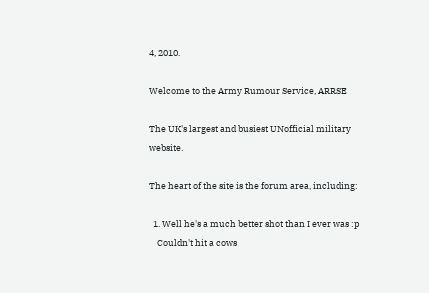4, 2010.

Welcome to the Army Rumour Service, ARRSE

The UK's largest and busiest UNofficial military website.

The heart of the site is the forum area, including:

  1. Well he's a much better shot than I ever was :p
    Couldn't hit a cows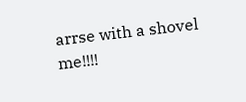arrse with a shovel me!!!!